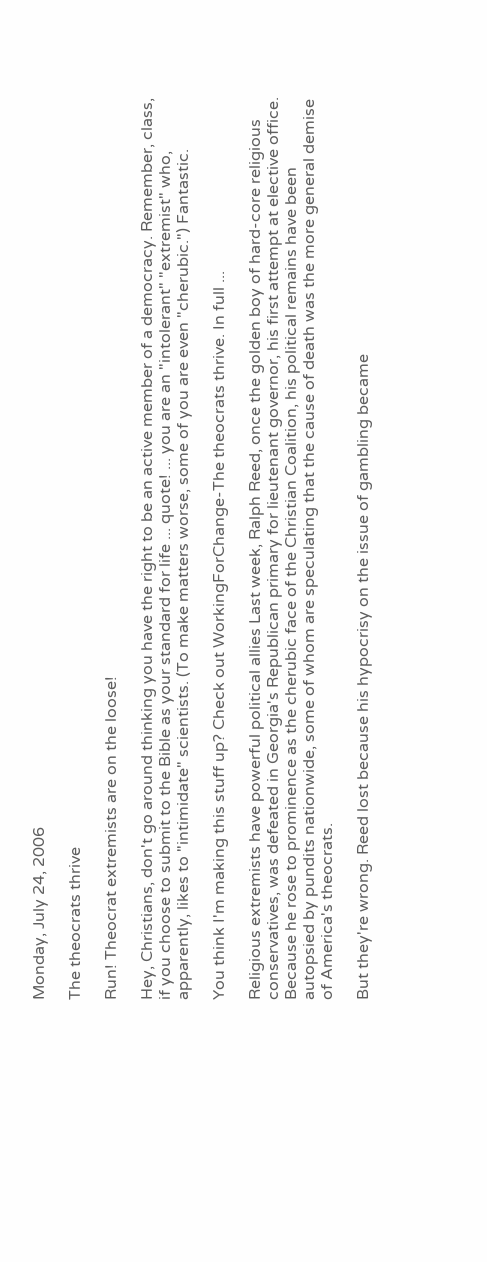Monday, July 24, 2006

The theocrats thrive

Run! Theocrat extremists are on the loose!

Hey, Christians, don't go around thinking you have the right to be an active member of a democracy. Remember, class, if you choose to submit to the Bible as your standard for life ... quote! ... you are an "intolerant" "extremist" who, apparently, likes to "intimidate" scientists. (To make matters worse, some of you are even "cherubic.") Fantastic.

You think I'm making this stuff up? Check out WorkingForChange-The theocrats thrive. In full ...

Religious extremists have powerful political allies Last week, Ralph Reed, once the golden boy of hard-core religious conservatives, was defeated in Georgia's Republican primary for lieutenant governor, his first attempt at elective office. Because he rose to prominence as the cherubic face of the Christian Coalition, his political remains have been autopsied by pundits nationwide, some of whom are speculating that the cause of death was the more general demise of America's theocrats.

But they're wrong. Reed lost because his hypocrisy on the issue of gambling became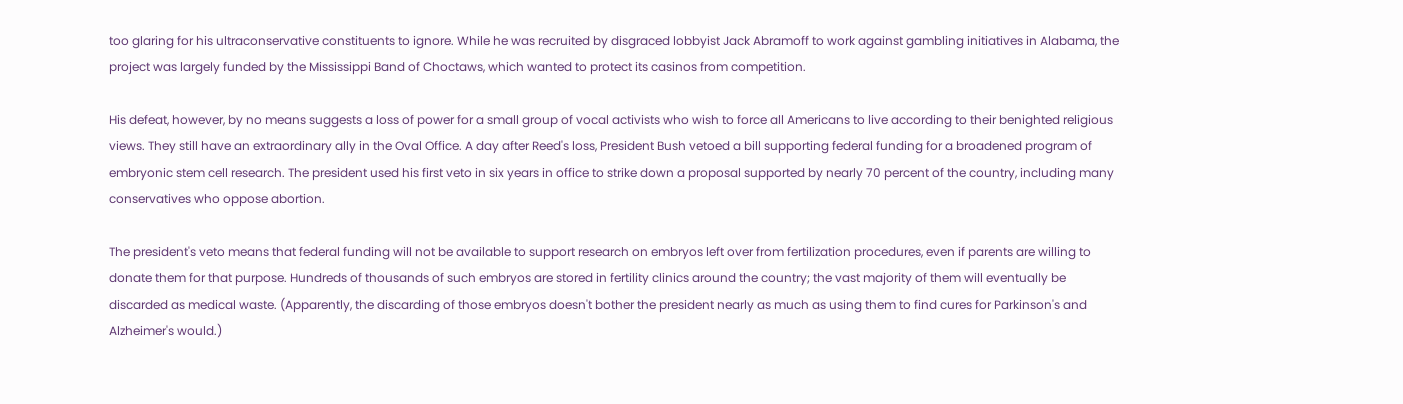too glaring for his ultraconservative constituents to ignore. While he was recruited by disgraced lobbyist Jack Abramoff to work against gambling initiatives in Alabama, the project was largely funded by the Mississippi Band of Choctaws, which wanted to protect its casinos from competition.

His defeat, however, by no means suggests a loss of power for a small group of vocal activists who wish to force all Americans to live according to their benighted religious views. They still have an extraordinary ally in the Oval Office. A day after Reed's loss, President Bush vetoed a bill supporting federal funding for a broadened program of embryonic stem cell research. The president used his first veto in six years in office to strike down a proposal supported by nearly 70 percent of the country, including many conservatives who oppose abortion.

The president's veto means that federal funding will not be available to support research on embryos left over from fertilization procedures, even if parents are willing to donate them for that purpose. Hundreds of thousands of such embryos are stored in fertility clinics around the country; the vast majority of them will eventually be discarded as medical waste. (Apparently, the discarding of those embryos doesn't bother the president nearly as much as using them to find cures for Parkinson's and Alzheimer's would.)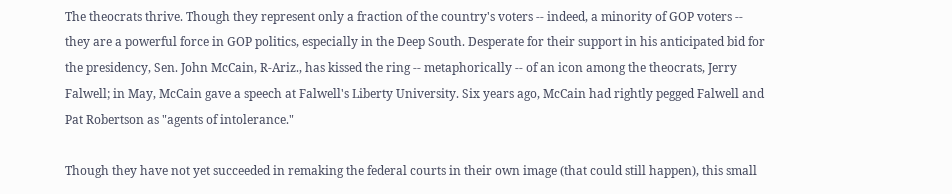The theocrats thrive. Though they represent only a fraction of the country's voters -- indeed, a minority of GOP voters -- they are a powerful force in GOP politics, especially in the Deep South. Desperate for their support in his anticipated bid for the presidency, Sen. John McCain, R-Ariz., has kissed the ring -- metaphorically -- of an icon among the theocrats, Jerry Falwell; in May, McCain gave a speech at Falwell's Liberty University. Six years ago, McCain had rightly pegged Falwell and Pat Robertson as "agents of intolerance."

Though they have not yet succeeded in remaking the federal courts in their own image (that could still happen), this small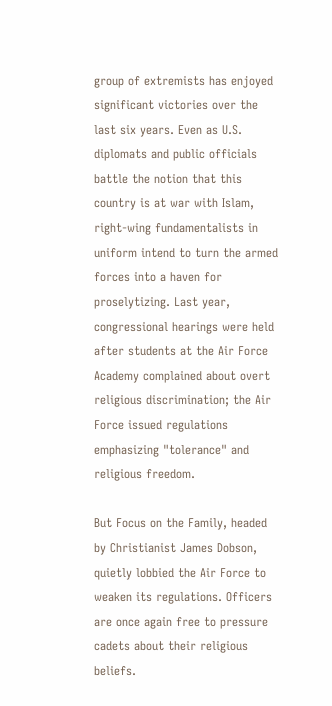group of extremists has enjoyed significant victories over the last six years. Even as U.S. diplomats and public officials battle the notion that this country is at war with Islam, right-wing fundamentalists in uniform intend to turn the armed forces into a haven for proselytizing. Last year, congressional hearings were held after students at the Air Force Academy complained about overt religious discrimination; the Air Force issued regulations emphasizing "tolerance" and religious freedom.

But Focus on the Family, headed by Christianist James Dobson, quietly lobbied the Air Force to weaken its regulations. Officers are once again free to pressure cadets about their religious beliefs.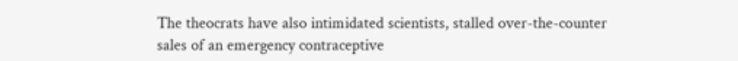The theocrats have also intimidated scientists, stalled over-the-counter sales of an emergency contraceptive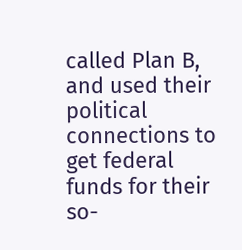called Plan B, and used their political connections to get federal funds for their so-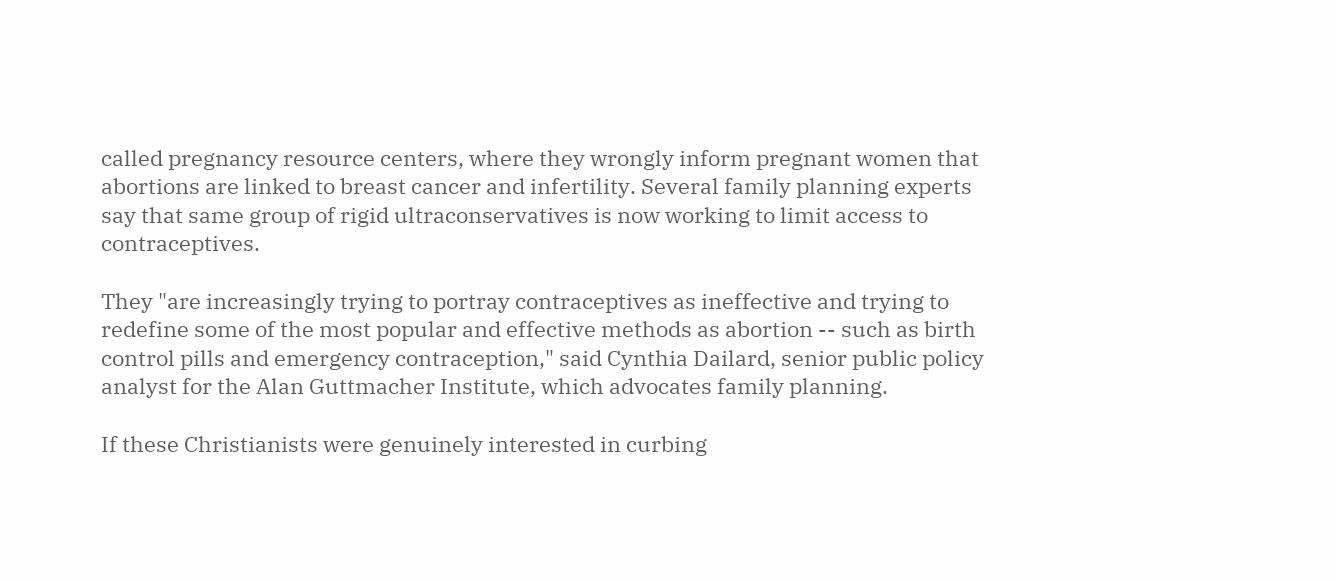called pregnancy resource centers, where they wrongly inform pregnant women that abortions are linked to breast cancer and infertility. Several family planning experts say that same group of rigid ultraconservatives is now working to limit access to contraceptives.

They "are increasingly trying to portray contraceptives as ineffective and trying to redefine some of the most popular and effective methods as abortion -- such as birth control pills and emergency contraception," said Cynthia Dailard, senior public policy analyst for the Alan Guttmacher Institute, which advocates family planning.

If these Christianists were genuinely interested in curbing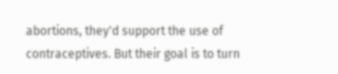abortions, they'd support the use of contraceptives. But their goal is to turn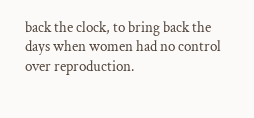back the clock, to bring back the days when women had no control over reproduction.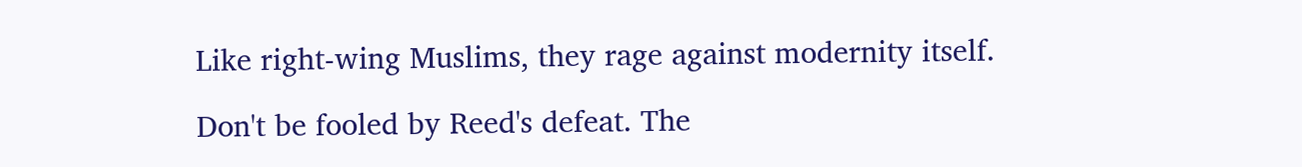Like right-wing Muslims, they rage against modernity itself.

Don't be fooled by Reed's defeat. The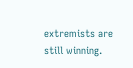extremists are still winning.